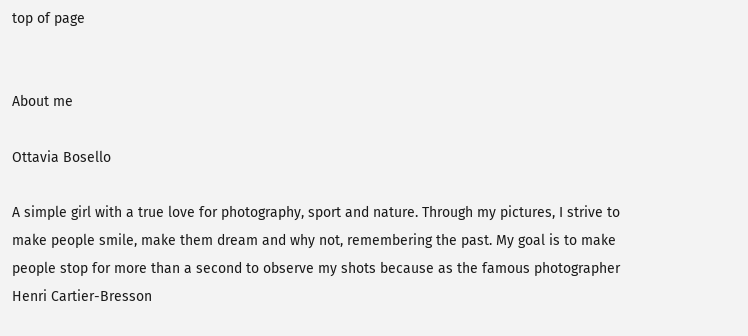top of page


About me

Ottavia Bosello

A simple girl with a true love for photography, sport and nature. Through my pictures, I strive to make people smile, make them dream and why not, remembering the past. My goal is to make people stop for more than a second to observe my shots because as the famous photographer Henri Cartier-Bresson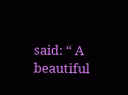said: “ A beautiful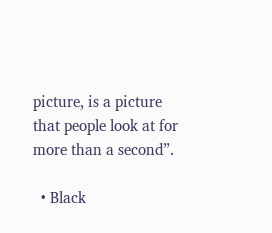picture, is a picture that people look at for more than a second”.

  • Black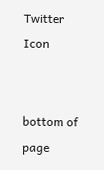Twitter Icon


bottom of page